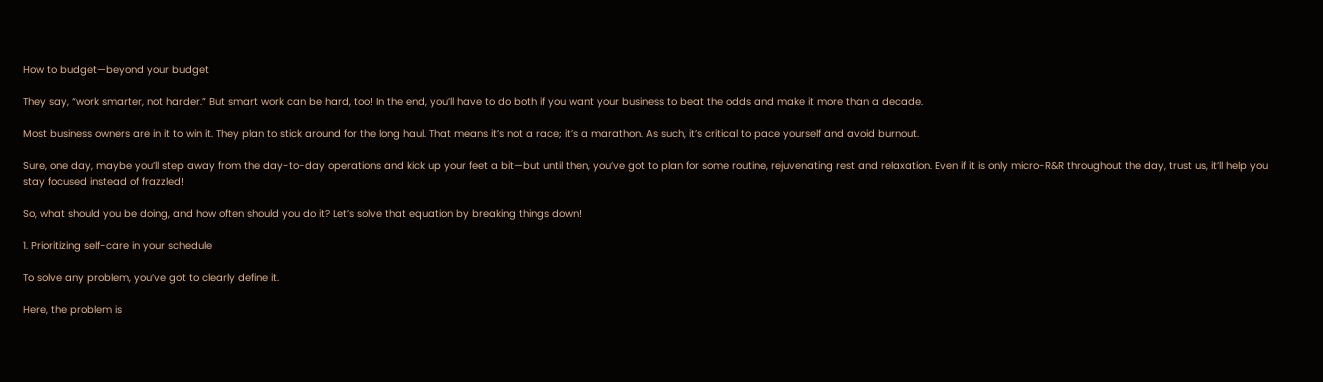How to budget—beyond your budget

They say, “work smarter, not harder.” But smart work can be hard, too! In the end, you’ll have to do both if you want your business to beat the odds and make it more than a decade.

Most business owners are in it to win it. They plan to stick around for the long haul. That means it’s not a race; it’s a marathon. As such, it’s critical to pace yourself and avoid burnout.

Sure, one day, maybe you’ll step away from the day-to-day operations and kick up your feet a bit—but until then, you’ve got to plan for some routine, rejuvenating rest and relaxation. Even if it is only micro-R&R throughout the day, trust us, it’ll help you stay focused instead of frazzled!

So, what should you be doing, and how often should you do it? Let’s solve that equation by breaking things down!

1. Prioritizing self-care in your schedule

To solve any problem, you’ve got to clearly define it.

Here, the problem is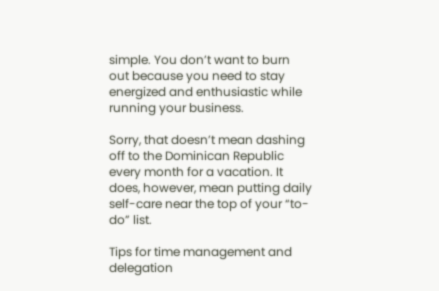simple. You don’t want to burn out because you need to stay energized and enthusiastic while running your business.

Sorry, that doesn’t mean dashing off to the Dominican Republic every month for a vacation. It does, however, mean putting daily self-care near the top of your “to-do” list.

Tips for time management and delegation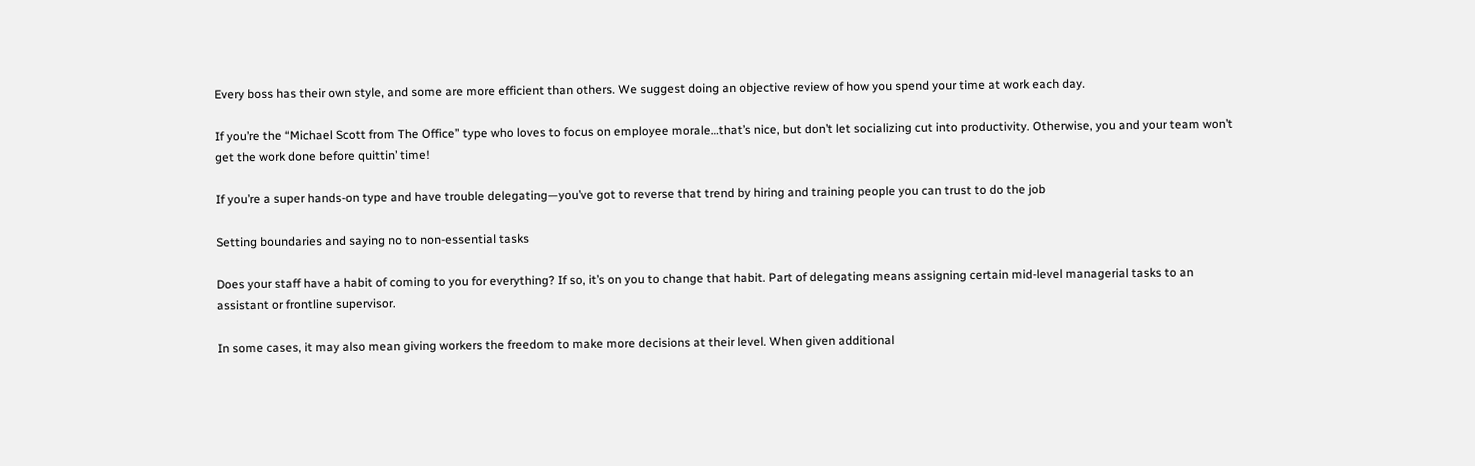Every boss has their own style, and some are more efficient than others. We suggest doing an objective review of how you spend your time at work each day.

If you’re the “Michael Scott from The Office” type who loves to focus on employee morale…that’s nice, but don’t let socializing cut into productivity. Otherwise, you and your team won’t get the work done before quittin’ time!

If you’re a super hands-on type and have trouble delegating—you’ve got to reverse that trend by hiring and training people you can trust to do the job

Setting boundaries and saying no to non-essential tasks

Does your staff have a habit of coming to you for everything? If so, it’s on you to change that habit. Part of delegating means assigning certain mid-level managerial tasks to an assistant or frontline supervisor.

In some cases, it may also mean giving workers the freedom to make more decisions at their level. When given additional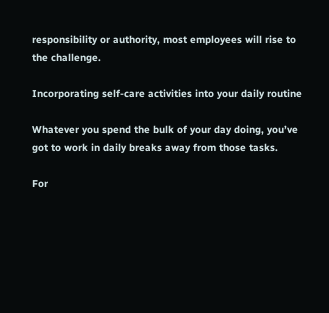responsibility or authority, most employees will rise to the challenge.

Incorporating self-care activities into your daily routine

Whatever you spend the bulk of your day doing, you’ve got to work in daily breaks away from those tasks.

For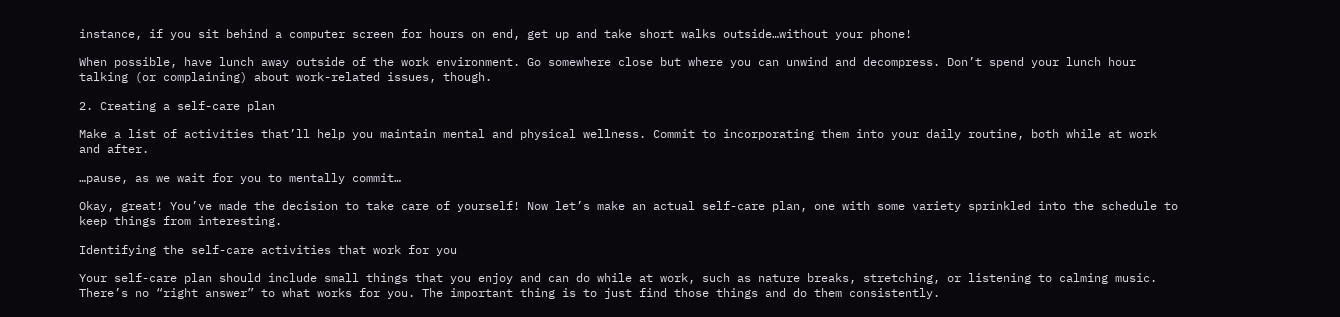instance, if you sit behind a computer screen for hours on end, get up and take short walks outside…without your phone!

When possible, have lunch away outside of the work environment. Go somewhere close but where you can unwind and decompress. Don’t spend your lunch hour talking (or complaining) about work-related issues, though.

2. Creating a self-care plan

Make a list of activities that’ll help you maintain mental and physical wellness. Commit to incorporating them into your daily routine, both while at work and after.

…pause, as we wait for you to mentally commit…

Okay, great! You’ve made the decision to take care of yourself! Now let’s make an actual self-care plan, one with some variety sprinkled into the schedule to keep things from interesting.

Identifying the self-care activities that work for you

Your self-care plan should include small things that you enjoy and can do while at work, such as nature breaks, stretching, or listening to calming music. There’s no “right answer” to what works for you. The important thing is to just find those things and do them consistently.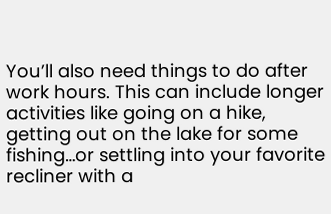You’ll also need things to do after work hours. This can include longer activities like going on a hike, getting out on the lake for some fishing…or settling into your favorite recliner with a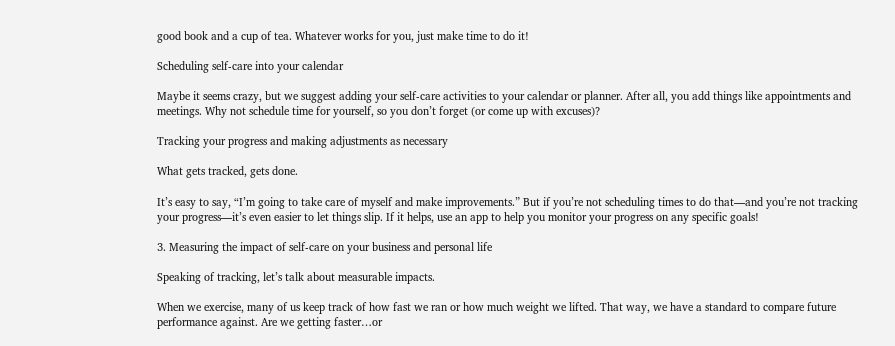good book and a cup of tea. Whatever works for you, just make time to do it!

Scheduling self-care into your calendar

Maybe it seems crazy, but we suggest adding your self-care activities to your calendar or planner. After all, you add things like appointments and meetings. Why not schedule time for yourself, so you don’t forget (or come up with excuses)?

Tracking your progress and making adjustments as necessary

What gets tracked, gets done.

It’s easy to say, “I’m going to take care of myself and make improvements.” But if you’re not scheduling times to do that—and you’re not tracking your progress—it’s even easier to let things slip. If it helps, use an app to help you monitor your progress on any specific goals!

3. Measuring the impact of self-care on your business and personal life

Speaking of tracking, let’s talk about measurable impacts.

When we exercise, many of us keep track of how fast we ran or how much weight we lifted. That way, we have a standard to compare future performance against. Are we getting faster…or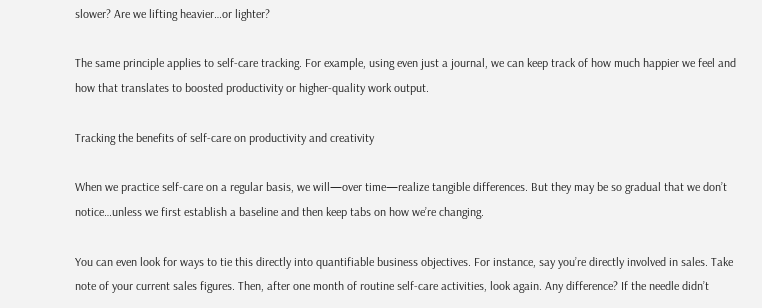slower? Are we lifting heavier…or lighter?

The same principle applies to self-care tracking. For example, using even just a journal, we can keep track of how much happier we feel and how that translates to boosted productivity or higher-quality work output.

Tracking the benefits of self-care on productivity and creativity

When we practice self-care on a regular basis, we will—over time—realize tangible differences. But they may be so gradual that we don’t notice…unless we first establish a baseline and then keep tabs on how we’re changing.

You can even look for ways to tie this directly into quantifiable business objectives. For instance, say you’re directly involved in sales. Take note of your current sales figures. Then, after one month of routine self-care activities, look again. Any difference? If the needle didn’t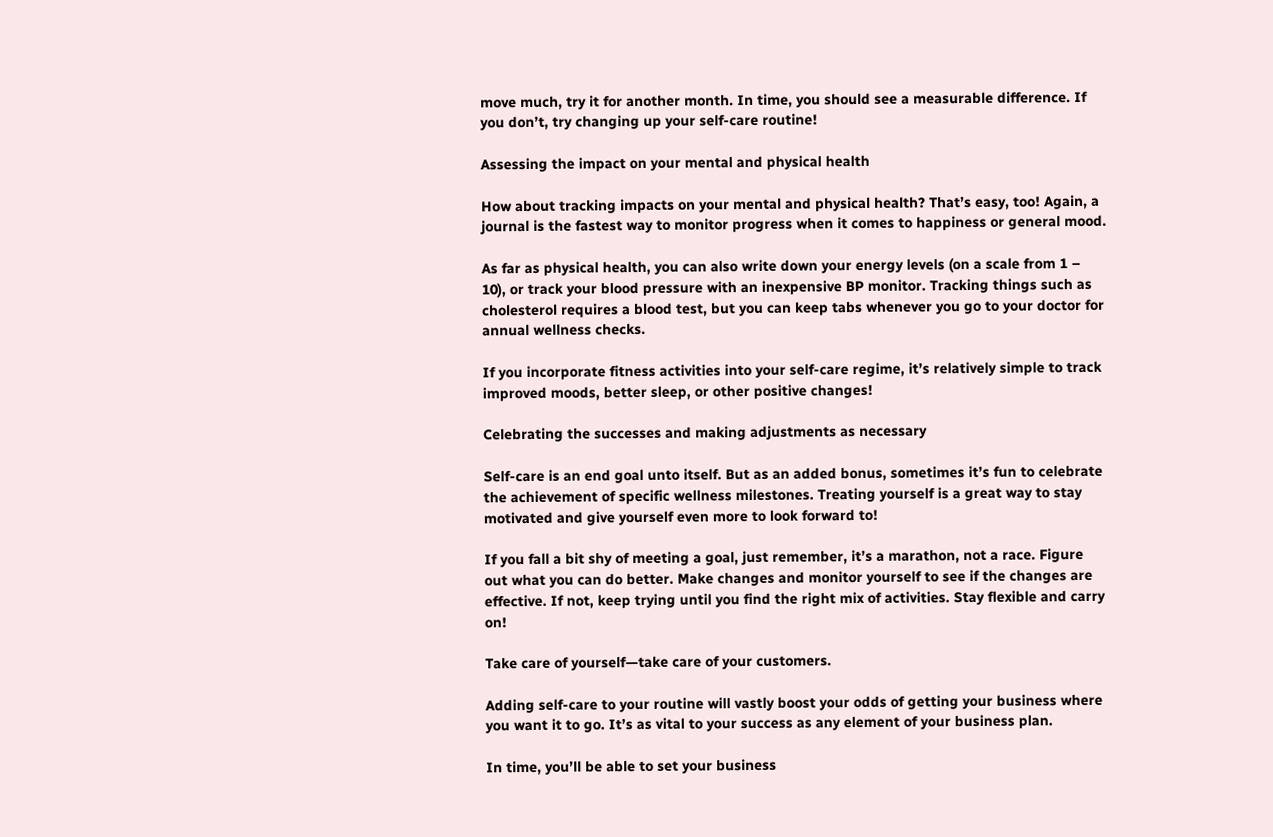move much, try it for another month. In time, you should see a measurable difference. If you don’t, try changing up your self-care routine!

Assessing the impact on your mental and physical health

How about tracking impacts on your mental and physical health? That’s easy, too! Again, a journal is the fastest way to monitor progress when it comes to happiness or general mood.

As far as physical health, you can also write down your energy levels (on a scale from 1 – 10), or track your blood pressure with an inexpensive BP monitor. Tracking things such as cholesterol requires a blood test, but you can keep tabs whenever you go to your doctor for annual wellness checks.

If you incorporate fitness activities into your self-care regime, it’s relatively simple to track improved moods, better sleep, or other positive changes!

Celebrating the successes and making adjustments as necessary

Self-care is an end goal unto itself. But as an added bonus, sometimes it’s fun to celebrate the achievement of specific wellness milestones. Treating yourself is a great way to stay motivated and give yourself even more to look forward to!

If you fall a bit shy of meeting a goal, just remember, it’s a marathon, not a race. Figure out what you can do better. Make changes and monitor yourself to see if the changes are effective. If not, keep trying until you find the right mix of activities. Stay flexible and carry on!

Take care of yourself—take care of your customers.

Adding self-care to your routine will vastly boost your odds of getting your business where you want it to go. It’s as vital to your success as any element of your business plan.

In time, you’ll be able to set your business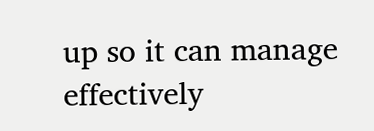up so it can manage effectively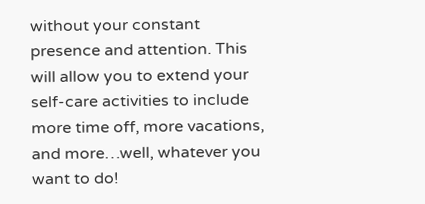without your constant presence and attention. This will allow you to extend your self-care activities to include more time off, more vacations, and more…well, whatever you want to do!